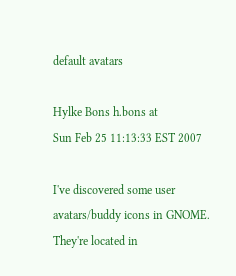default avatars

Hylke Bons h.bons at
Sun Feb 25 11:13:33 EST 2007

I've discovered some user avatars/buddy icons in GNOME.
They're located in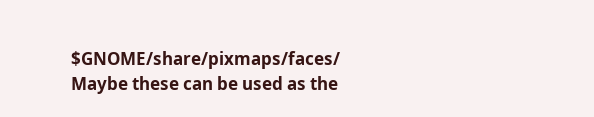$GNOME/share/pixmaps/faces/
Maybe these can be used as the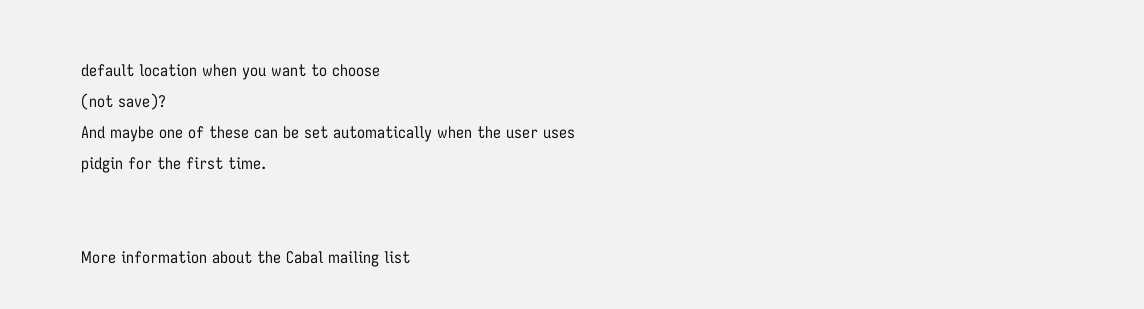default location when you want to choose
(not save)?
And maybe one of these can be set automatically when the user uses
pidgin for the first time.


More information about the Cabal mailing list